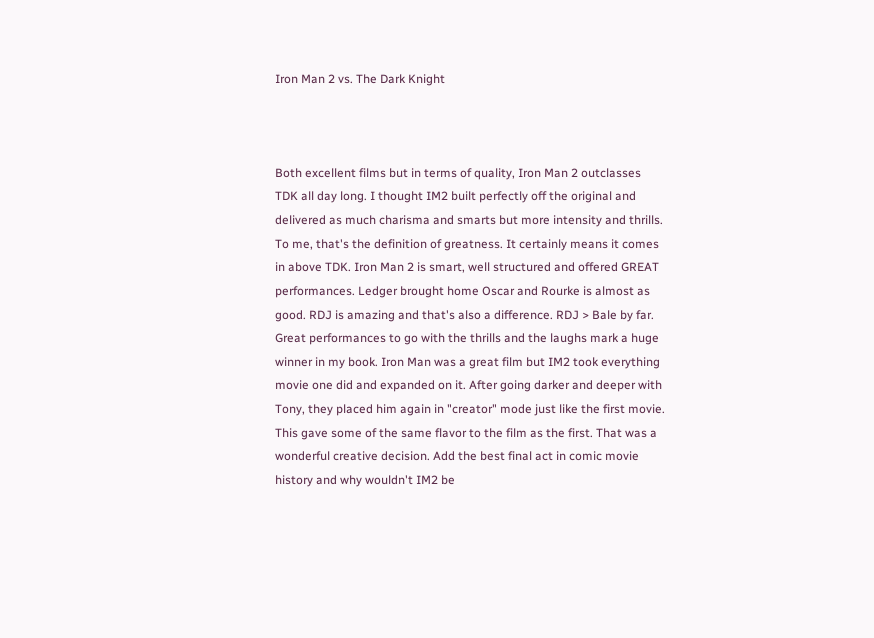Iron Man 2 vs. The Dark Knight



Both excellent films but in terms of quality, Iron Man 2 outclasses TDK all day long. I thought IM2 built perfectly off the original and delivered as much charisma and smarts but more intensity and thrills. To me, that's the definition of greatness. It certainly means it comes in above TDK. Iron Man 2 is smart, well structured and offered GREAT performances. Ledger brought home Oscar and Rourke is almost as good. RDJ is amazing and that's also a difference. RDJ > Bale by far. Great performances to go with the thrills and the laughs mark a huge winner in my book. Iron Man was a great film but IM2 took everything movie one did and expanded on it. After going darker and deeper with Tony, they placed him again in "creator" mode just like the first movie. This gave some of the same flavor to the film as the first. That was a wonderful creative decision. Add the best final act in comic movie history and why wouldn't IM2 be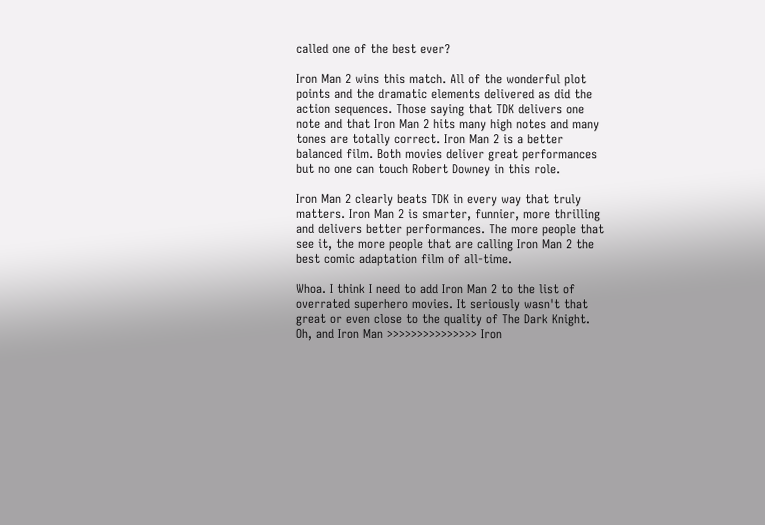called one of the best ever?

Iron Man 2 wins this match. All of the wonderful plot points and the dramatic elements delivered as did the action sequences. Those saying that TDK delivers one note and that Iron Man 2 hits many high notes and many tones are totally correct. Iron Man 2 is a better balanced film. Both movies deliver great performances but no one can touch Robert Downey in this role.

Iron Man 2 clearly beats TDK in every way that truly matters. Iron Man 2 is smarter, funnier, more thrilling and delivers better performances. The more people that see it, the more people that are calling Iron Man 2 the best comic adaptation film of all-time.

Whoa. I think I need to add Iron Man 2 to the list of overrated superhero movies. It seriously wasn't that great or even close to the quality of The Dark Knight. Oh, and Iron Man >>>>>>>>>>>>>>> Iron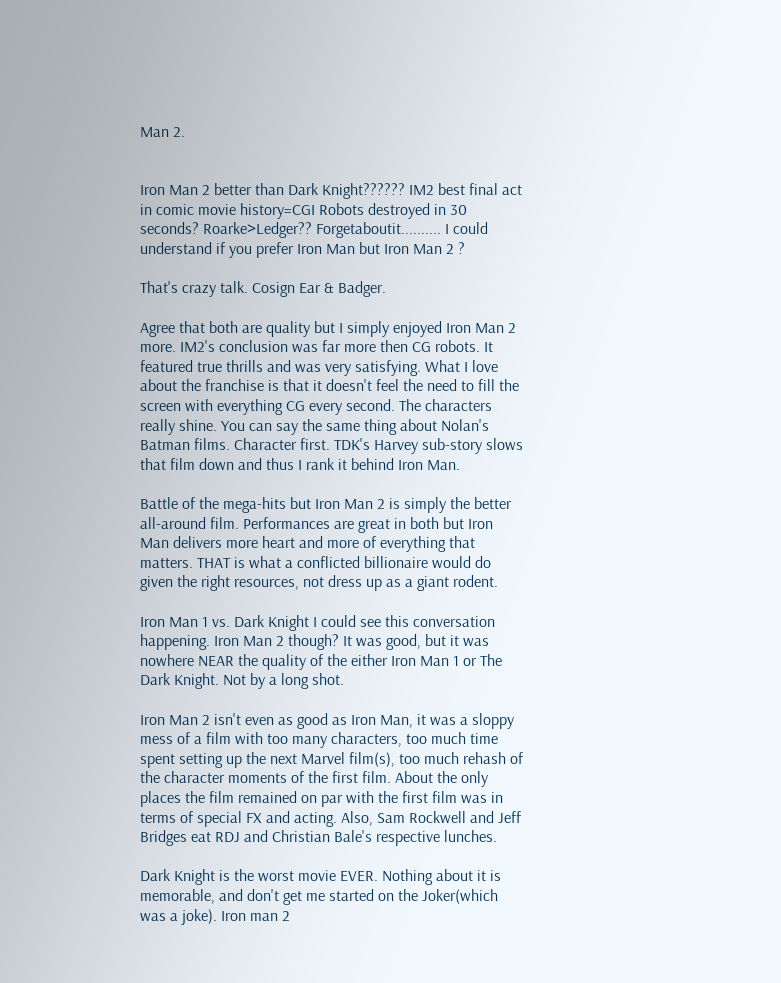Man 2.


Iron Man 2 better than Dark Knight?????? IM2 best final act in comic movie history=CGI Robots destroyed in 30 seconds? Roarke>Ledger?? Forgetaboutit.......... I could understand if you prefer Iron Man but Iron Man 2 ?

That's crazy talk. Cosign Ear & Badger.

Agree that both are quality but I simply enjoyed Iron Man 2 more. IM2's conclusion was far more then CG robots. It featured true thrills and was very satisfying. What I love about the franchise is that it doesn't feel the need to fill the screen with everything CG every second. The characters really shine. You can say the same thing about Nolan's Batman films. Character first. TDK's Harvey sub-story slows that film down and thus I rank it behind Iron Man.

Battle of the mega-hits but Iron Man 2 is simply the better all-around film. Performances are great in both but Iron Man delivers more heart and more of everything that matters. THAT is what a conflicted billionaire would do given the right resources, not dress up as a giant rodent.

Iron Man 1 vs. Dark Knight I could see this conversation happening. Iron Man 2 though? It was good, but it was nowhere NEAR the quality of the either Iron Man 1 or The Dark Knight. Not by a long shot.

Iron Man 2 isn't even as good as Iron Man, it was a sloppy mess of a film with too many characters, too much time spent setting up the next Marvel film(s), too much rehash of the character moments of the first film. About the only places the film remained on par with the first film was in terms of special FX and acting. Also, Sam Rockwell and Jeff Bridges eat RDJ and Christian Bale's respective lunches.

Dark Knight is the worst movie EVER. Nothing about it is memorable, and don't get me started on the Joker(which was a joke). Iron man 2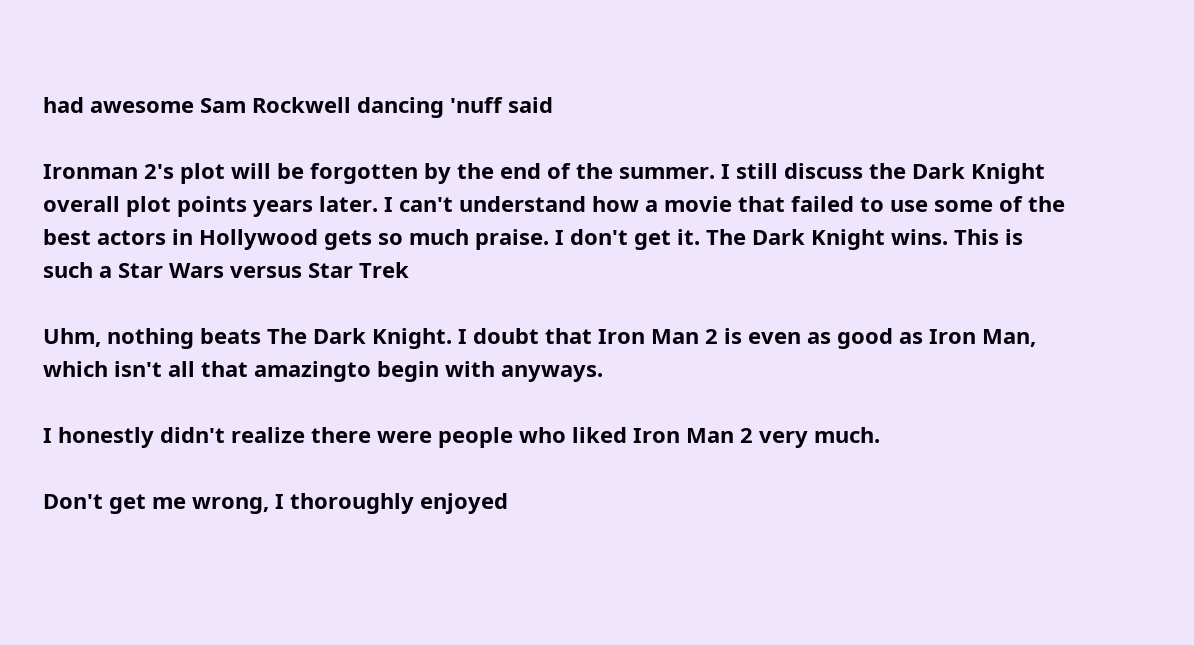had awesome Sam Rockwell dancing 'nuff said

Ironman 2's plot will be forgotten by the end of the summer. I still discuss the Dark Knight overall plot points years later. I can't understand how a movie that failed to use some of the best actors in Hollywood gets so much praise. I don't get it. The Dark Knight wins. This is such a Star Wars versus Star Trek

Uhm, nothing beats The Dark Knight. I doubt that Iron Man 2 is even as good as Iron Man, which isn't all that amazingto begin with anyways.

I honestly didn't realize there were people who liked Iron Man 2 very much.

Don't get me wrong, I thoroughly enjoyed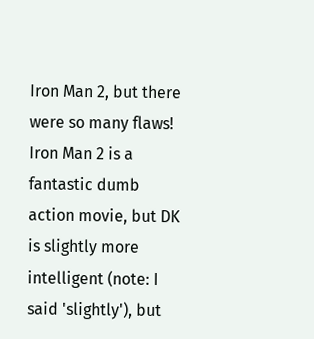Iron Man 2, but there were so many flaws! Iron Man 2 is a fantastic dumb action movie, but DK is slightly more intelligent (note: I said 'slightly'), but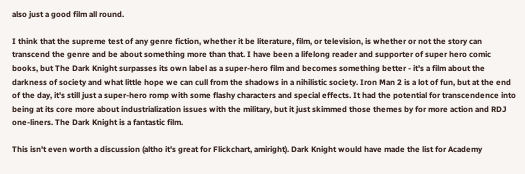also just a good film all round.

I think that the supreme test of any genre fiction, whether it be literature, film, or television, is whether or not the story can transcend the genre and be about something more than that. I have been a lifelong reader and supporter of super hero comic books, but The Dark Knight surpasses its own label as a super-hero film and becomes something better - it's a film about the darkness of society and what little hope we can cull from the shadows in a nihilistic society. Iron Man 2 is a lot of fun, but at the end of the day, it's still just a super-hero romp with some flashy characters and special effects. It had the potential for transcendence into being at its core more about industrialization issues with the military, but it just skimmed those themes by for more action and RDJ one-liners. The Dark Knight is a fantastic film.

This isn't even worth a discussion (altho it's great for Flickchart, amiright). Dark Knight would have made the list for Academy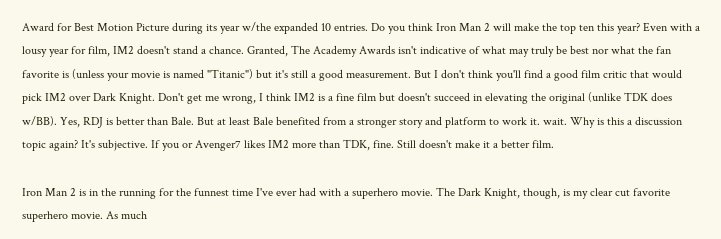Award for Best Motion Picture during its year w/the expanded 10 entries. Do you think Iron Man 2 will make the top ten this year? Even with a lousy year for film, IM2 doesn't stand a chance. Granted, The Academy Awards isn't indicative of what may truly be best nor what the fan favorite is (unless your movie is named "Titanic") but it's still a good measurement. But I don't think you'll find a good film critic that would pick IM2 over Dark Knight. Don't get me wrong, I think IM2 is a fine film but doesn't succeed in elevating the original (unlike TDK does w/BB). Yes, RDJ is better than Bale. But at least Bale benefited from a stronger story and platform to work it. wait. Why is this a discussion topic again? It's subjective. If you or Avenger7 likes IM2 more than TDK, fine. Still doesn't make it a better film.

Iron Man 2 is in the running for the funnest time I've ever had with a superhero movie. The Dark Knight, though, is my clear cut favorite superhero movie. As much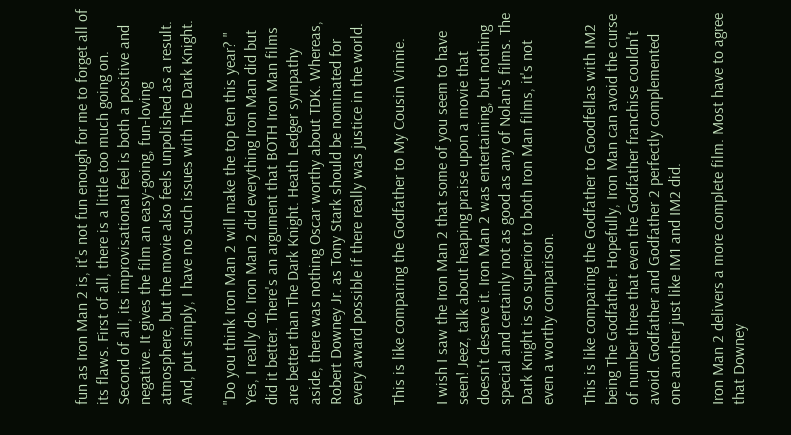fun as Iron Man 2 is, it's not fun enough for me to forget all of its flaws. First of all, there is a little too much going on. Second of all, its improvisational feel is both a positive and negative. It gives the film an easy-going, fun-loving atmosphere, but the movie also feels unpolished as a result. And, put simply, I have no such issues with The Dark Knight.

"Do you think Iron Man 2 will make the top ten this year? " Yes, I really do. Iron Man 2 did everything Iron Man did but did it better. There's an argument that BOTH Iron Man films are better than The Dark Knight. Heath Ledger sympathy aside, there was nothing Oscar worthy about TDK. Whereas, Robert Downey Jr. as Tony Stark should be nominated for every award possible if there really was justice in the world.

This is like comparing the Godfather to My Cousin Vinnie.

I wish I saw the Iron Man 2 that some of you seem to have seen! Jeez, talk about heaping praise upon a movie that doesn't deserve it. Iron Man 2 was entertaining, but nothing special and certainly not as good as any of Nolan's films. The Dark Knight is so superior to both Iron Man films, it's not even a worthy comparison.

This is like comparing the Godfather to Goodfellas with IM2 being The Godfather. Hopefully, Iron Man can avoid the curse of number three that even the Godfather franchise couldn't avoid. Godfather and Godfather 2 perfectly complemented one another just like IM1 and IM2 did.

Iron Man 2 delivers a more complete film. Most have to agree that Downey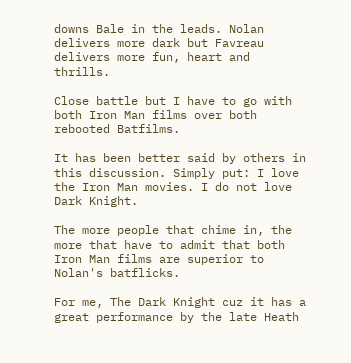downs Bale in the leads. Nolan delivers more dark but Favreau delivers more fun, heart and thrills.

Close battle but I have to go with both Iron Man films over both rebooted Batfilms.

It has been better said by others in this discussion. Simply put: I love the Iron Man movies. I do not love Dark Knight.

The more people that chime in, the more that have to admit that both Iron Man films are superior to Nolan's batflicks.

For me, The Dark Knight cuz it has a great performance by the late Heath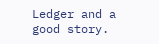Ledger and a good story.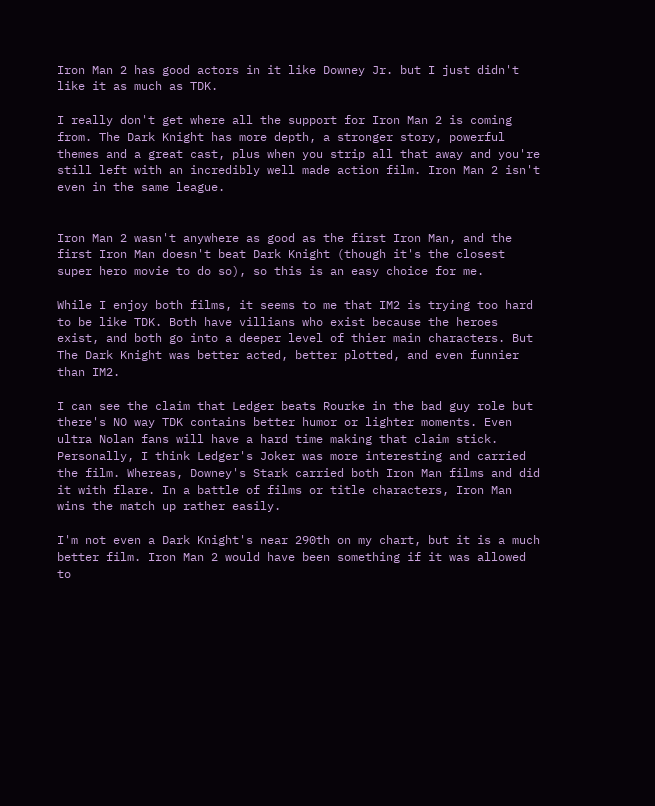Iron Man 2 has good actors in it like Downey Jr. but I just didn't like it as much as TDK.

I really don't get where all the support for Iron Man 2 is coming from. The Dark Knight has more depth, a stronger story, powerful themes and a great cast, plus when you strip all that away and you're still left with an incredibly well made action film. Iron Man 2 isn't even in the same league.


Iron Man 2 wasn't anywhere as good as the first Iron Man, and the first Iron Man doesn't beat Dark Knight (though it's the closest super hero movie to do so), so this is an easy choice for me.

While I enjoy both films, it seems to me that IM2 is trying too hard to be like TDK. Both have villians who exist because the heroes exist, and both go into a deeper level of thier main characters. But The Dark Knight was better acted, better plotted, and even funnier than IM2.

I can see the claim that Ledger beats Rourke in the bad guy role but there's NO way TDK contains better humor or lighter moments. Even ultra Nolan fans will have a hard time making that claim stick. Personally, I think Ledger's Joker was more interesting and carried the film. Whereas, Downey's Stark carried both Iron Man films and did it with flare. In a battle of films or title characters, Iron Man wins the match up rather easily.

I'm not even a Dark Knight's near 290th on my chart, but it is a much better film. Iron Man 2 would have been something if it was allowed to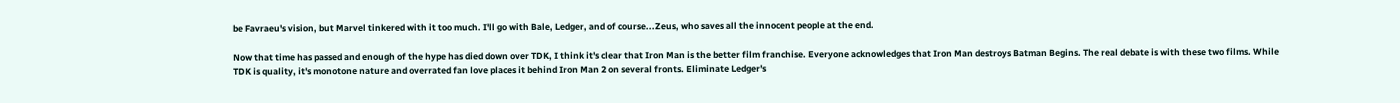be Favraeu's vision, but Marvel tinkered with it too much. I'll go with Bale, Ledger, and of course...Zeus, who saves all the innocent people at the end.

Now that time has passed and enough of the hype has died down over TDK, I think it's clear that Iron Man is the better film franchise. Everyone acknowledges that Iron Man destroys Batman Begins. The real debate is with these two films. While TDK is quality, it's monotone nature and overrated fan love places it behind Iron Man 2 on several fronts. Eliminate Ledger's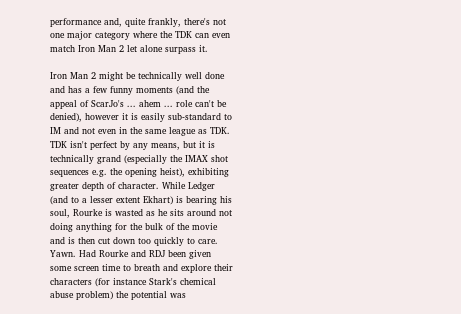performance and, quite frankly, there's not one major category where the TDK can even match Iron Man 2 let alone surpass it.

Iron Man 2 might be technically well done and has a few funny moments (and the appeal of ScarJo's ... ahem ... role can't be denied), however it is easily sub-standard to IM and not even in the same league as TDK. TDK isn't perfect by any means, but it is technically grand (especially the IMAX shot sequences e.g. the opening heist), exhibiting greater depth of character. While Ledger (and to a lesser extent Ekhart) is bearing his soul, Rourke is wasted as he sits around not doing anything for the bulk of the movie and is then cut down too quickly to care. Yawn. Had Rourke and RDJ been given some screen time to breath and explore their characters (for instance Stark's chemical abuse problem) the potential was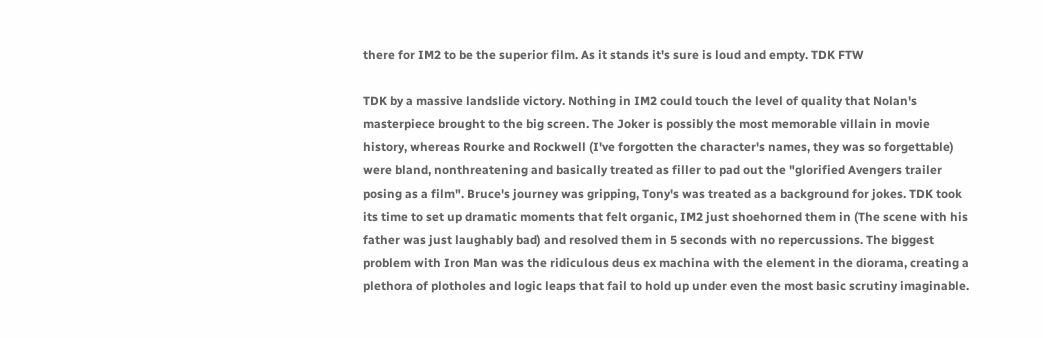there for IM2 to be the superior film. As it stands it's sure is loud and empty. TDK FTW

TDK by a massive landslide victory. Nothing in IM2 could touch the level of quality that Nolan's masterpiece brought to the big screen. The Joker is possibly the most memorable villain in movie history, whereas Rourke and Rockwell (I've forgotten the character's names, they was so forgettable) were bland, nonthreatening and basically treated as filler to pad out the "glorified Avengers trailer posing as a film". Bruce's journey was gripping, Tony's was treated as a background for jokes. TDK took its time to set up dramatic moments that felt organic, IM2 just shoehorned them in (The scene with his father was just laughably bad) and resolved them in 5 seconds with no repercussions. The biggest problem with Iron Man was the ridiculous deus ex machina with the element in the diorama, creating a plethora of plotholes and logic leaps that fail to hold up under even the most basic scrutiny imaginable.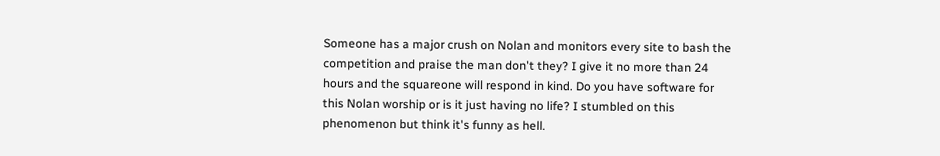Someone has a major crush on Nolan and monitors every site to bash the competition and praise the man don't they? I give it no more than 24 hours and the squareone will respond in kind. Do you have software for this Nolan worship or is it just having no life? I stumbled on this phenomenon but think it's funny as hell.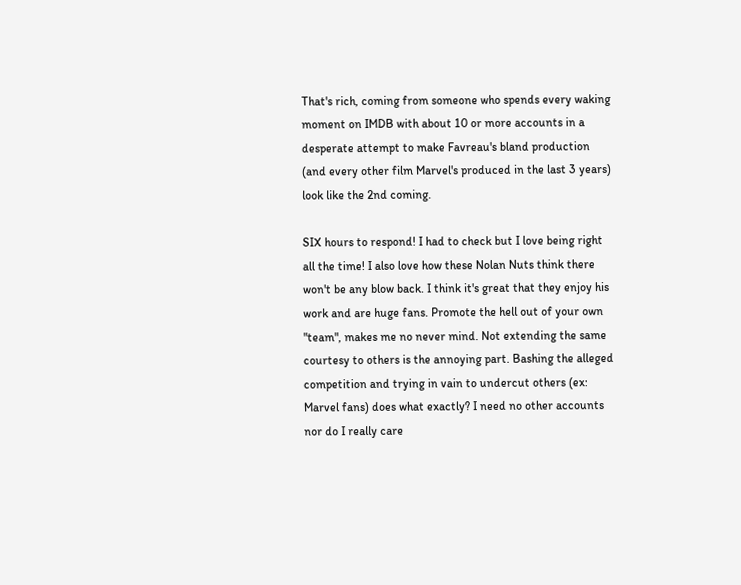That's rich, coming from someone who spends every waking moment on IMDB with about 10 or more accounts in a desperate attempt to make Favreau's bland production (and every other film Marvel's produced in the last 3 years) look like the 2nd coming.

SIX hours to respond! I had to check but I love being right all the time! I also love how these Nolan Nuts think there won't be any blow back. I think it's great that they enjoy his work and are huge fans. Promote the hell out of your own "team", makes me no never mind. Not extending the same courtesy to others is the annoying part. Bashing the alleged competition and trying in vain to undercut others (ex: Marvel fans) does what exactly? I need no other accounts nor do I really care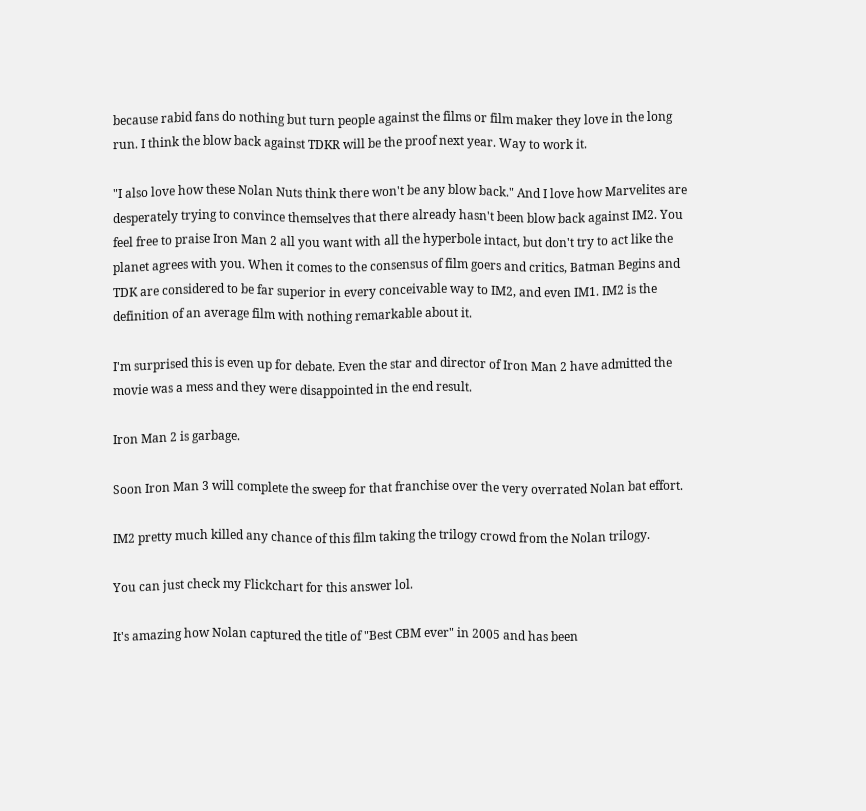because rabid fans do nothing but turn people against the films or film maker they love in the long run. I think the blow back against TDKR will be the proof next year. Way to work it.

"I also love how these Nolan Nuts think there won't be any blow back." And I love how Marvelites are desperately trying to convince themselves that there already hasn't been blow back against IM2. You feel free to praise Iron Man 2 all you want with all the hyperbole intact, but don't try to act like the planet agrees with you. When it comes to the consensus of film goers and critics, Batman Begins and TDK are considered to be far superior in every conceivable way to IM2, and even IM1. IM2 is the definition of an average film with nothing remarkable about it.

I'm surprised this is even up for debate. Even the star and director of Iron Man 2 have admitted the movie was a mess and they were disappointed in the end result.

Iron Man 2 is garbage.

Soon Iron Man 3 will complete the sweep for that franchise over the very overrated Nolan bat effort.

IM2 pretty much killed any chance of this film taking the trilogy crowd from the Nolan trilogy.

You can just check my Flickchart for this answer lol.

It's amazing how Nolan captured the title of "Best CBM ever" in 2005 and has been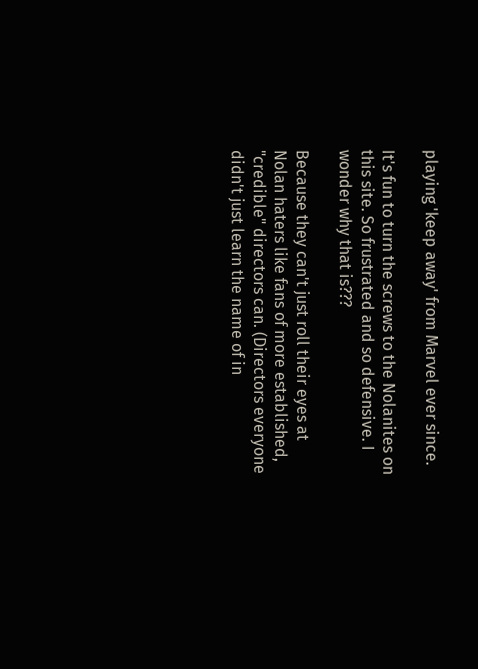playing 'keep away' from Marvel ever since.

It's fun to turn the screws to the Nolanites on this site. So frustrated and so defensive. I wonder why that is???

Because they can't just roll their eyes at Nolan haters like fans of more established, "credible" directors can. (Directors everyone didn't just learn the name of in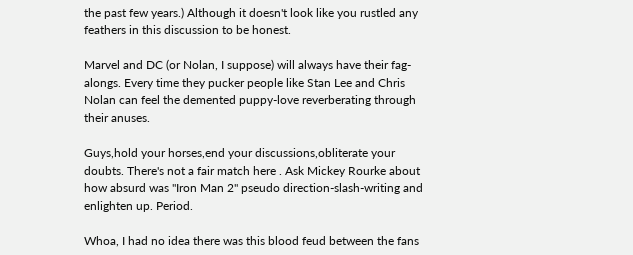the past few years.) Although it doesn't look like you rustled any feathers in this discussion to be honest.

Marvel and DC (or Nolan, I suppose) will always have their fag-alongs. Every time they pucker people like Stan Lee and Chris Nolan can feel the demented puppy-love reverberating through their anuses.

Guys,hold your horses,end your discussions,obliterate your doubts. There's not a fair match here . Ask Mickey Rourke about how absurd was "Iron Man 2" pseudo direction-slash-writing and enlighten up. Period.

Whoa, I had no idea there was this blood feud between the fans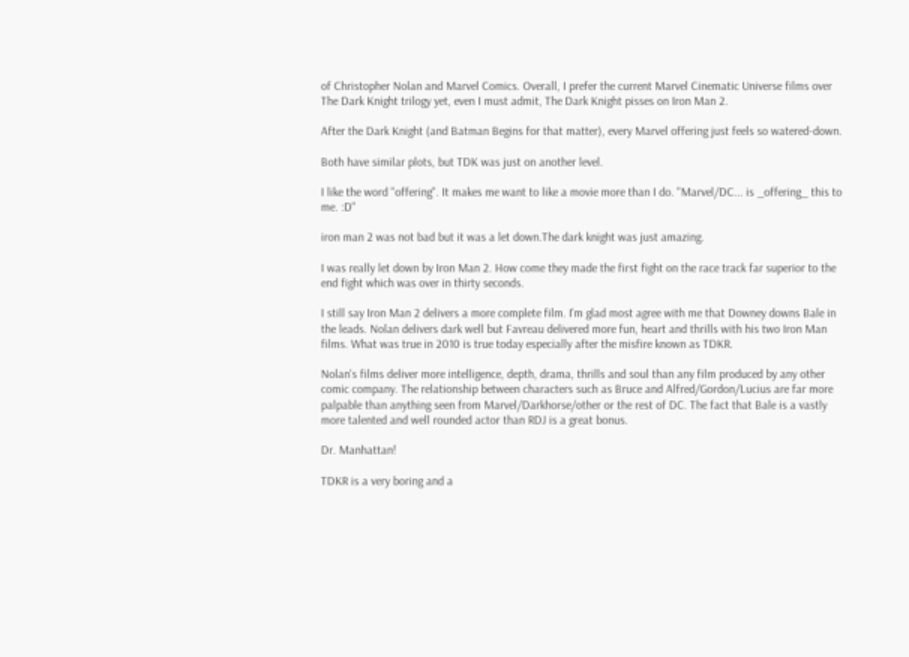of Christopher Nolan and Marvel Comics. Overall, I prefer the current Marvel Cinematic Universe films over The Dark Knight trilogy yet, even I must admit, The Dark Knight pisses on Iron Man 2.

After the Dark Knight (and Batman Begins for that matter), every Marvel offering just feels so watered-down.

Both have similar plots, but TDK was just on another level.

I like the word "offering". It makes me want to like a movie more than I do. "Marvel/DC... is _offering_ this to me. :D"

iron man 2 was not bad but it was a let down.The dark knight was just amazing.

I was really let down by Iron Man 2. How come they made the first fight on the race track far superior to the end fight which was over in thirty seconds.

I still say Iron Man 2 delivers a more complete film. I'm glad most agree with me that Downey downs Bale in the leads. Nolan delivers dark well but Favreau delivered more fun, heart and thrills with his two Iron Man films. What was true in 2010 is true today especially after the misfire known as TDKR.

Nolan's films deliver more intelligence, depth, drama, thrills and soul than any film produced by any other comic company. The relationship between characters such as Bruce and Alfred/Gordon/Lucius are far more palpable than anything seen from Marvel/Darkhorse/other or the rest of DC. The fact that Bale is a vastly more talented and well rounded actor than RDJ is a great bonus.

Dr. Manhattan!

TDKR is a very boring and a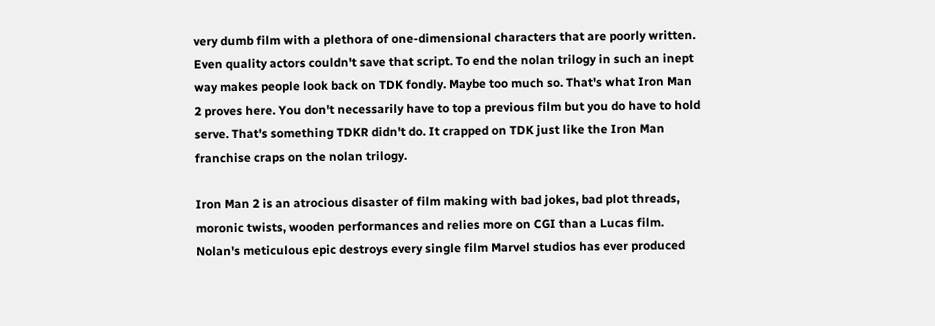very dumb film with a plethora of one-dimensional characters that are poorly written. Even quality actors couldn't save that script. To end the nolan trilogy in such an inept way makes people look back on TDK fondly. Maybe too much so. That's what Iron Man 2 proves here. You don't necessarily have to top a previous film but you do have to hold serve. That's something TDKR didn't do. It crapped on TDK just like the Iron Man franchise craps on the nolan trilogy.

Iron Man 2 is an atrocious disaster of film making with bad jokes, bad plot threads, moronic twists, wooden performances and relies more on CGI than a Lucas film. Nolan's meticulous epic destroys every single film Marvel studios has ever produced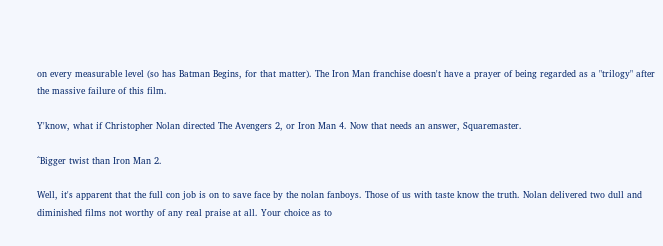on every measurable level (so has Batman Begins, for that matter). The Iron Man franchise doesn't have a prayer of being regarded as a "trilogy" after the massive failure of this film.

Y'know, what if Christopher Nolan directed The Avengers 2, or Iron Man 4. Now that needs an answer, Squaremaster.

^Bigger twist than Iron Man 2.

Well, it's apparent that the full con job is on to save face by the nolan fanboys. Those of us with taste know the truth. Nolan delivered two dull and diminished films not worthy of any real praise at all. Your choice as to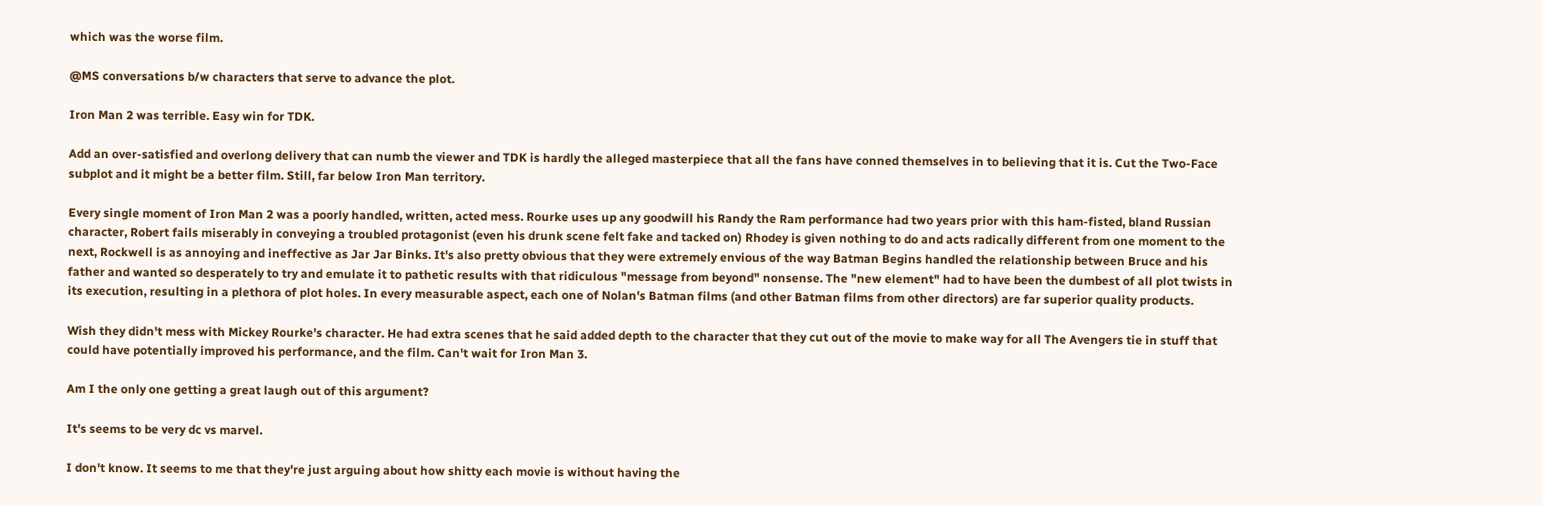which was the worse film.

@MS conversations b/w characters that serve to advance the plot.

Iron Man 2 was terrible. Easy win for TDK.

Add an over-satisfied and overlong delivery that can numb the viewer and TDK is hardly the alleged masterpiece that all the fans have conned themselves in to believing that it is. Cut the Two-Face subplot and it might be a better film. Still, far below Iron Man territory.

Every single moment of Iron Man 2 was a poorly handled, written, acted mess. Rourke uses up any goodwill his Randy the Ram performance had two years prior with this ham-fisted, bland Russian character, Robert fails miserably in conveying a troubled protagonist (even his drunk scene felt fake and tacked on) Rhodey is given nothing to do and acts radically different from one moment to the next, Rockwell is as annoying and ineffective as Jar Jar Binks. It's also pretty obvious that they were extremely envious of the way Batman Begins handled the relationship between Bruce and his father and wanted so desperately to try and emulate it to pathetic results with that ridiculous "message from beyond" nonsense. The "new element" had to have been the dumbest of all plot twists in its execution, resulting in a plethora of plot holes. In every measurable aspect, each one of Nolan's Batman films (and other Batman films from other directors) are far superior quality products.

Wish they didn't mess with Mickey Rourke's character. He had extra scenes that he said added depth to the character that they cut out of the movie to make way for all The Avengers tie in stuff that could have potentially improved his performance, and the film. Can't wait for Iron Man 3.

Am I the only one getting a great laugh out of this argument?

It's seems to be very dc vs marvel.

I don't know. It seems to me that they're just arguing about how shitty each movie is without having the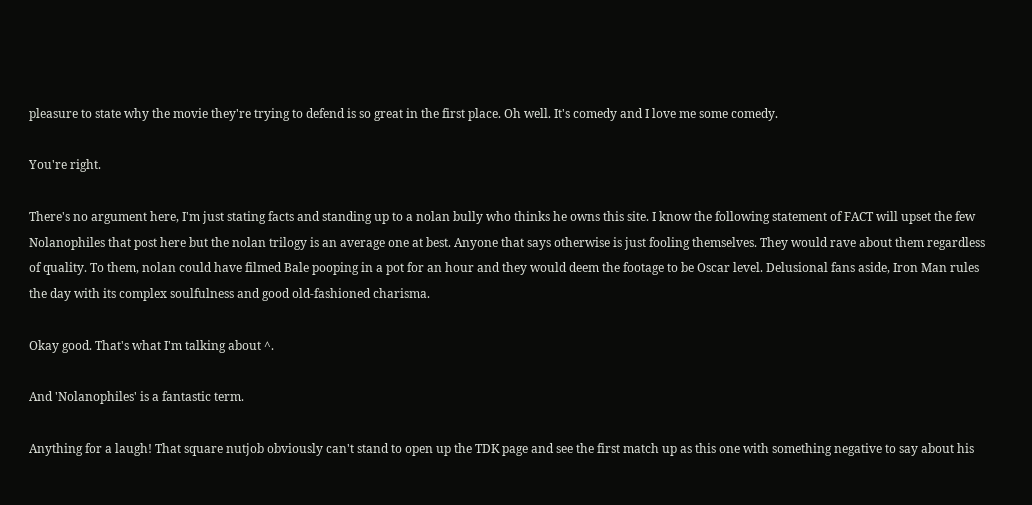pleasure to state why the movie they're trying to defend is so great in the first place. Oh well. It's comedy and I love me some comedy.

You're right.

There's no argument here, I'm just stating facts and standing up to a nolan bully who thinks he owns this site. I know the following statement of FACT will upset the few Nolanophiles that post here but the nolan trilogy is an average one at best. Anyone that says otherwise is just fooling themselves. They would rave about them regardless of quality. To them, nolan could have filmed Bale pooping in a pot for an hour and they would deem the footage to be Oscar level. Delusional fans aside, Iron Man rules the day with its complex soulfulness and good old-fashioned charisma.

Okay good. That's what I'm talking about ^.

And 'Nolanophiles' is a fantastic term.

Anything for a laugh! That square nutjob obviously can't stand to open up the TDK page and see the first match up as this one with something negative to say about his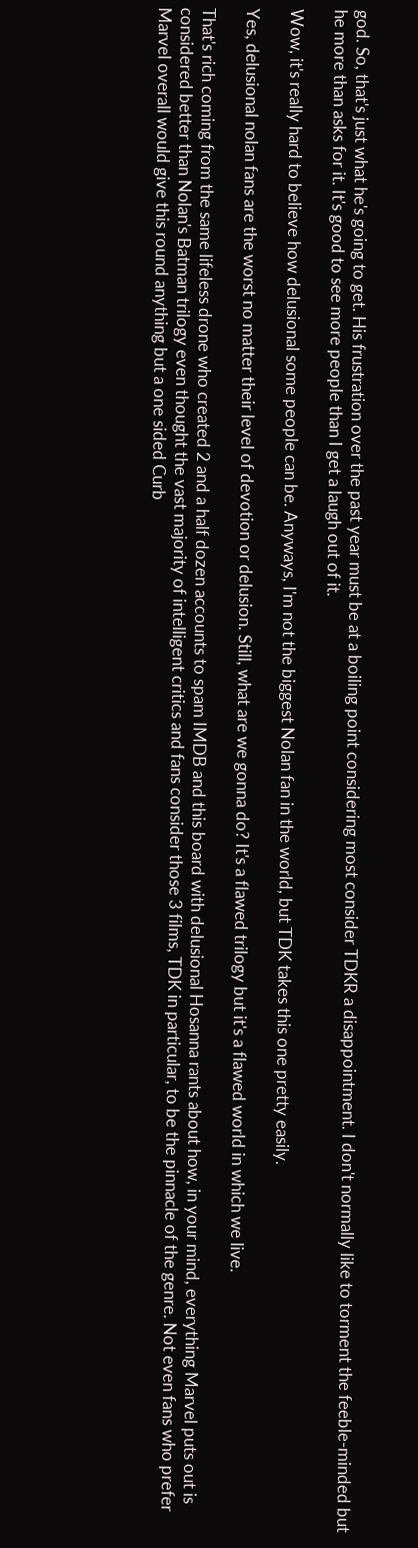god. So, that's just what he's going to get. His frustration over the past year must be at a boiling point considering most consider TDKR a disappointment. I don't normally like to torment the feeble-minded but he more than asks for it. It's good to see more people than I get a laugh out of it.

Wow, it's really hard to believe how delusional some people can be. Anyways, I'm not the biggest Nolan fan in the world, but TDK takes this one pretty easily.

Yes, delusional nolan fans are the worst no matter their level of devotion or delusion. Still, what are we gonna do? It's a flawed trilogy but it's a flawed world in which we live.

That's rich coming from the same lifeless drone who created 2 and a half dozen accounts to spam IMDB and this board with delusional Hosanna rants about how, in your mind, everything Marvel puts out is considered better than Nolan's Batman trilogy even thought the vast majority of intelligent critics and fans consider those 3 films, TDK in particular, to be the pinnacle of the genre. Not even fans who prefer Marvel overall would give this round anything but a one sided Curb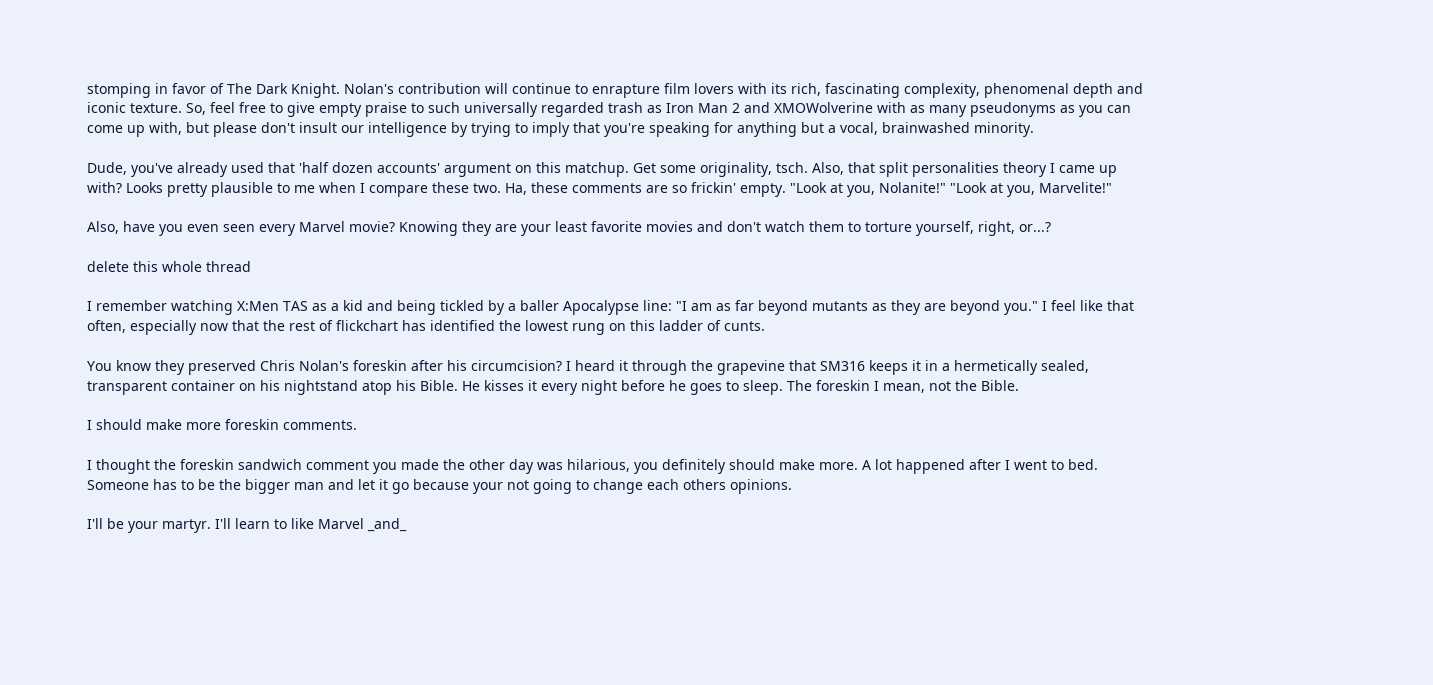stomping in favor of The Dark Knight. Nolan's contribution will continue to enrapture film lovers with its rich, fascinating complexity, phenomenal depth and iconic texture. So, feel free to give empty praise to such universally regarded trash as Iron Man 2 and XMOWolverine with as many pseudonyms as you can come up with, but please don't insult our intelligence by trying to imply that you're speaking for anything but a vocal, brainwashed minority.

Dude, you've already used that 'half dozen accounts' argument on this matchup. Get some originality, tsch. Also, that split personalities theory I came up with? Looks pretty plausible to me when I compare these two. Ha, these comments are so frickin' empty. "Look at you, Nolanite!" "Look at you, Marvelite!"

Also, have you even seen every Marvel movie? Knowing they are your least favorite movies and don't watch them to torture yourself, right, or...?

delete this whole thread

I remember watching X:Men TAS as a kid and being tickled by a baller Apocalypse line: "I am as far beyond mutants as they are beyond you." I feel like that often, especially now that the rest of flickchart has identified the lowest rung on this ladder of cunts.

You know they preserved Chris Nolan's foreskin after his circumcision? I heard it through the grapevine that SM316 keeps it in a hermetically sealed, transparent container on his nightstand atop his Bible. He kisses it every night before he goes to sleep. The foreskin I mean, not the Bible.

I should make more foreskin comments.

I thought the foreskin sandwich comment you made the other day was hilarious, you definitely should make more. A lot happened after I went to bed. Someone has to be the bigger man and let it go because your not going to change each others opinions.

I'll be your martyr. I'll learn to like Marvel _and_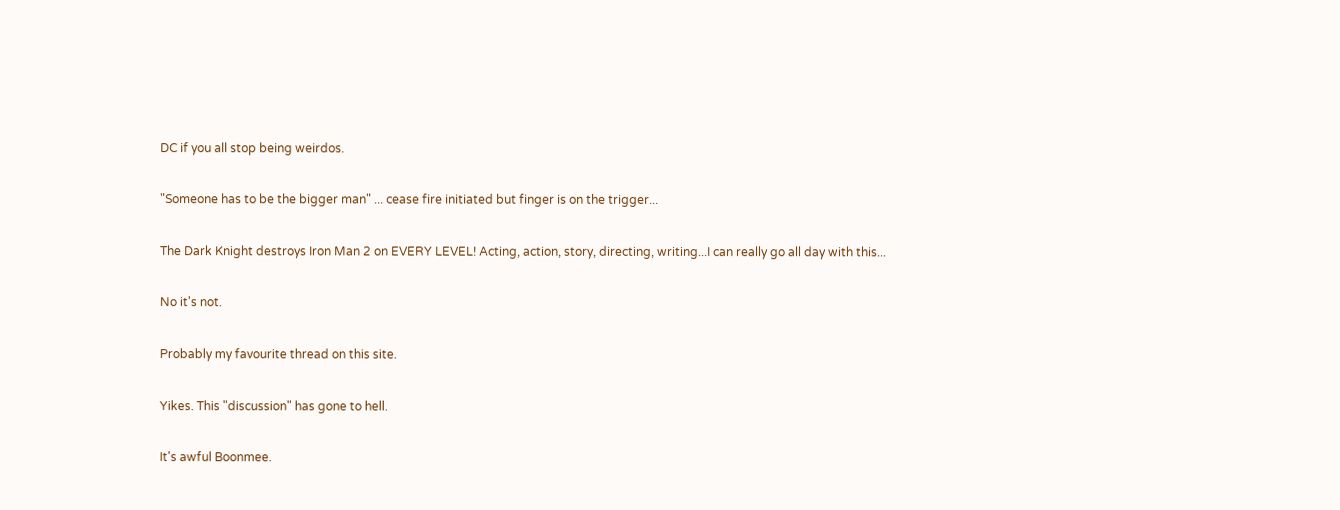DC if you all stop being weirdos.

"Someone has to be the bigger man" ... cease fire initiated but finger is on the trigger...

The Dark Knight destroys Iron Man 2 on EVERY LEVEL! Acting, action, story, directing, writing...I can really go all day with this...

No it's not.

Probably my favourite thread on this site.

Yikes. This "discussion" has gone to hell.

It's awful Boonmee.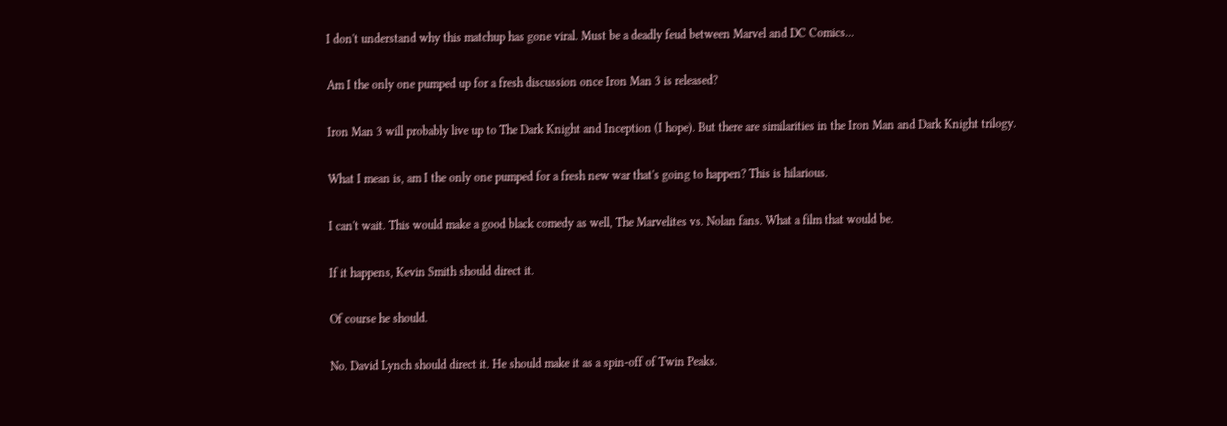I don't understand why this matchup has gone viral. Must be a deadly feud between Marvel and DC Comics...

Am I the only one pumped up for a fresh discussion once Iron Man 3 is released?

Iron Man 3 will probably live up to The Dark Knight and Inception (I hope). But there are similarities in the Iron Man and Dark Knight trilogy.

What I mean is, am I the only one pumped for a fresh new war that's going to happen? This is hilarious.

I can't wait. This would make a good black comedy as well, The Marvelites vs. Nolan fans. What a film that would be.

If it happens, Kevin Smith should direct it.

Of course he should.

No. David Lynch should direct it. He should make it as a spin-off of Twin Peaks.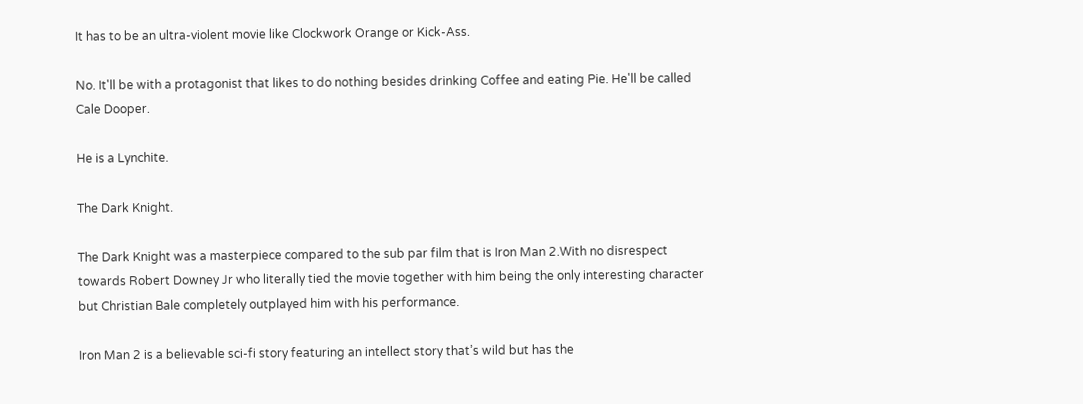It has to be an ultra-violent movie like Clockwork Orange or Kick-Ass.

No. It'll be with a protagonist that likes to do nothing besides drinking Coffee and eating Pie. He'll be called Cale Dooper.

He is a Lynchite.

The Dark Knight.

The Dark Knight was a masterpiece compared to the sub par film that is Iron Man 2.With no disrespect towards Robert Downey Jr who literally tied the movie together with him being the only interesting character but Christian Bale completely outplayed him with his performance.

Iron Man 2 is a believable sci-fi story featuring an intellect story that’s wild but has the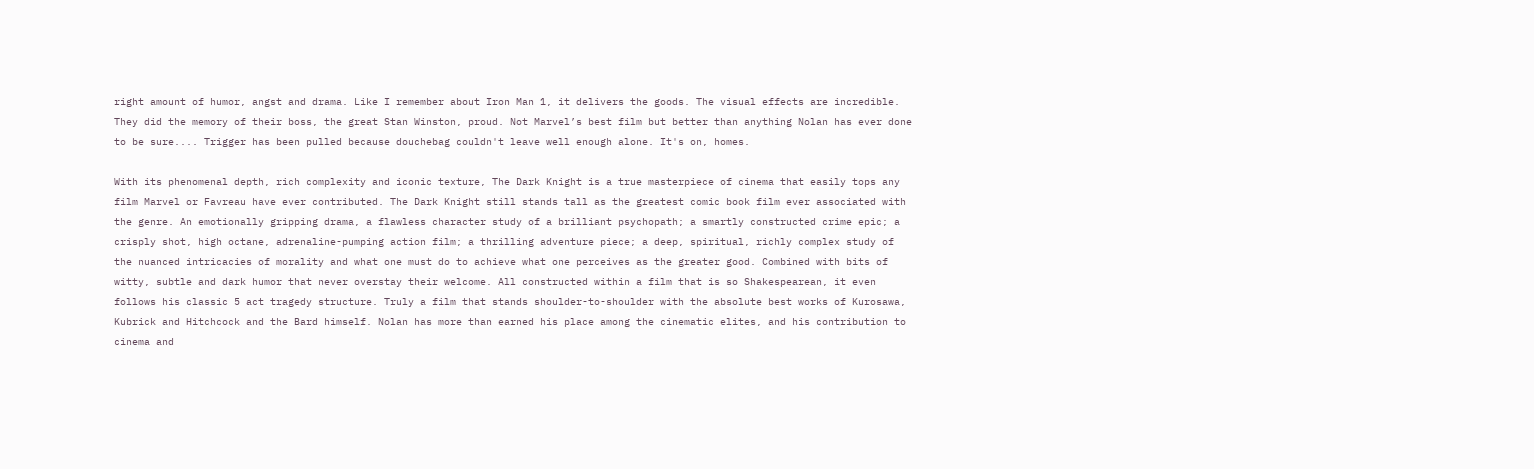right amount of humor, angst and drama. Like I remember about Iron Man 1, it delivers the goods. The visual effects are incredible. They did the memory of their boss, the great Stan Winston, proud. Not Marvel’s best film but better than anything Nolan has ever done to be sure.... Trigger has been pulled because douchebag couldn't leave well enough alone. It's on, homes.

With its phenomenal depth, rich complexity and iconic texture, The Dark Knight is a true masterpiece of cinema that easily tops any film Marvel or Favreau have ever contributed. The Dark Knight still stands tall as the greatest comic book film ever associated with the genre. An emotionally gripping drama, a flawless character study of a brilliant psychopath; a smartly constructed crime epic; a crisply shot, high octane, adrenaline-pumping action film; a thrilling adventure piece; a deep, spiritual, richly complex study of the nuanced intricacies of morality and what one must do to achieve what one perceives as the greater good. Combined with bits of witty, subtle and dark humor that never overstay their welcome. All constructed within a film that is so Shakespearean, it even follows his classic 5 act tragedy structure. Truly a film that stands shoulder-to-shoulder with the absolute best works of Kurosawa, Kubrick and Hitchcock and the Bard himself. Nolan has more than earned his place among the cinematic elites, and his contribution to cinema and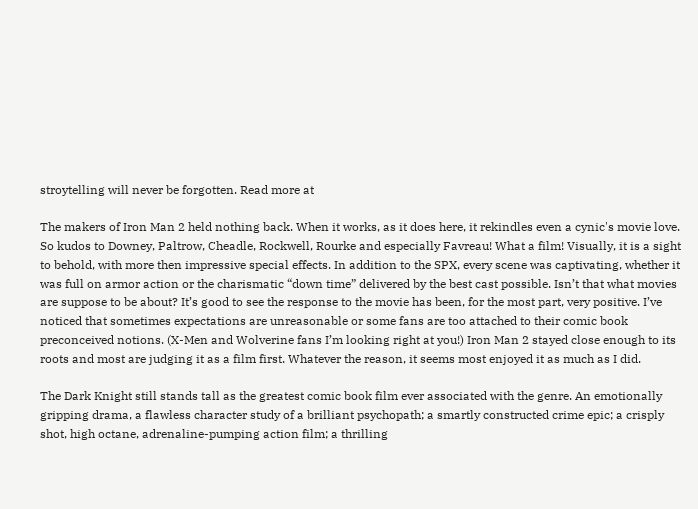stroytelling will never be forgotten. Read more at

The makers of Iron Man 2 held nothing back. When it works, as it does here, it rekindles even a cynic's movie love. So kudos to Downey, Paltrow, Cheadle, Rockwell, Rourke and especially Favreau! What a film! Visually, it is a sight to behold, with more then impressive special effects. In addition to the SPX, every scene was captivating, whether it was full on armor action or the charismatic “down time” delivered by the best cast possible. Isn’t that what movies are suppose to be about? It’s good to see the response to the movie has been, for the most part, very positive. I’ve noticed that sometimes expectations are unreasonable or some fans are too attached to their comic book preconceived notions. (X-Men and Wolverine fans I’m looking right at you!) Iron Man 2 stayed close enough to its roots and most are judging it as a film first. Whatever the reason, it seems most enjoyed it as much as I did.

The Dark Knight still stands tall as the greatest comic book film ever associated with the genre. An emotionally gripping drama, a flawless character study of a brilliant psychopath; a smartly constructed crime epic; a crisply shot, high octane, adrenaline-pumping action film; a thrilling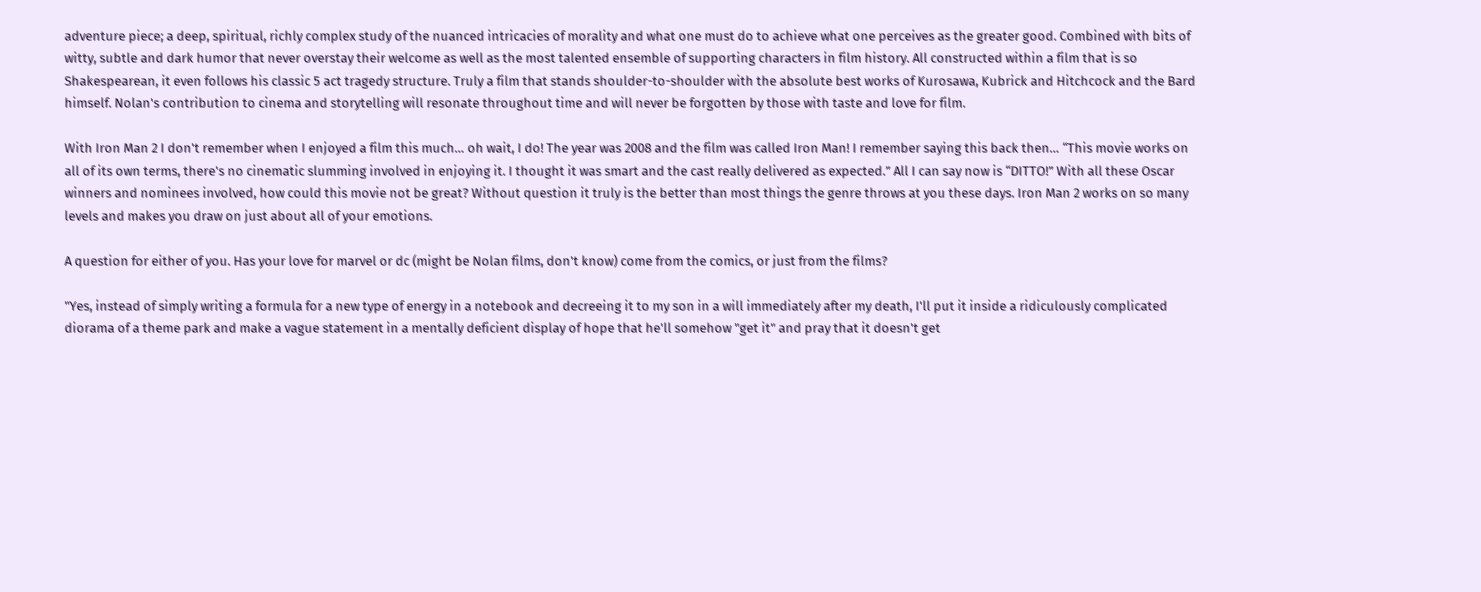adventure piece; a deep, spiritual, richly complex study of the nuanced intricacies of morality and what one must do to achieve what one perceives as the greater good. Combined with bits of witty, subtle and dark humor that never overstay their welcome as well as the most talented ensemble of supporting characters in film history. All constructed within a film that is so Shakespearean, it even follows his classic 5 act tragedy structure. Truly a film that stands shoulder-to-shoulder with the absolute best works of Kurosawa, Kubrick and Hitchcock and the Bard himself. Nolan's contribution to cinema and storytelling will resonate throughout time and will never be forgotten by those with taste and love for film.

With Iron Man 2 I don't remember when I enjoyed a film this much… oh wait, I do! The year was 2008 and the film was called Iron Man! I remember saying this back then… “This movie works on all of its own terms, there's no cinematic slumming involved in enjoying it. I thought it was smart and the cast really delivered as expected.” All I can say now is “DITTO!” With all these Oscar winners and nominees involved, how could this movie not be great? Without question it truly is the better than most things the genre throws at you these days. Iron Man 2 works on so many levels and makes you draw on just about all of your emotions.

A question for either of you. Has your love for marvel or dc (might be Nolan films, don't know) come from the comics, or just from the films?

"Yes, instead of simply writing a formula for a new type of energy in a notebook and decreeing it to my son in a will immediately after my death, I'll put it inside a ridiculously complicated diorama of a theme park and make a vague statement in a mentally deficient display of hope that he'll somehow "get it" and pray that it doesn't get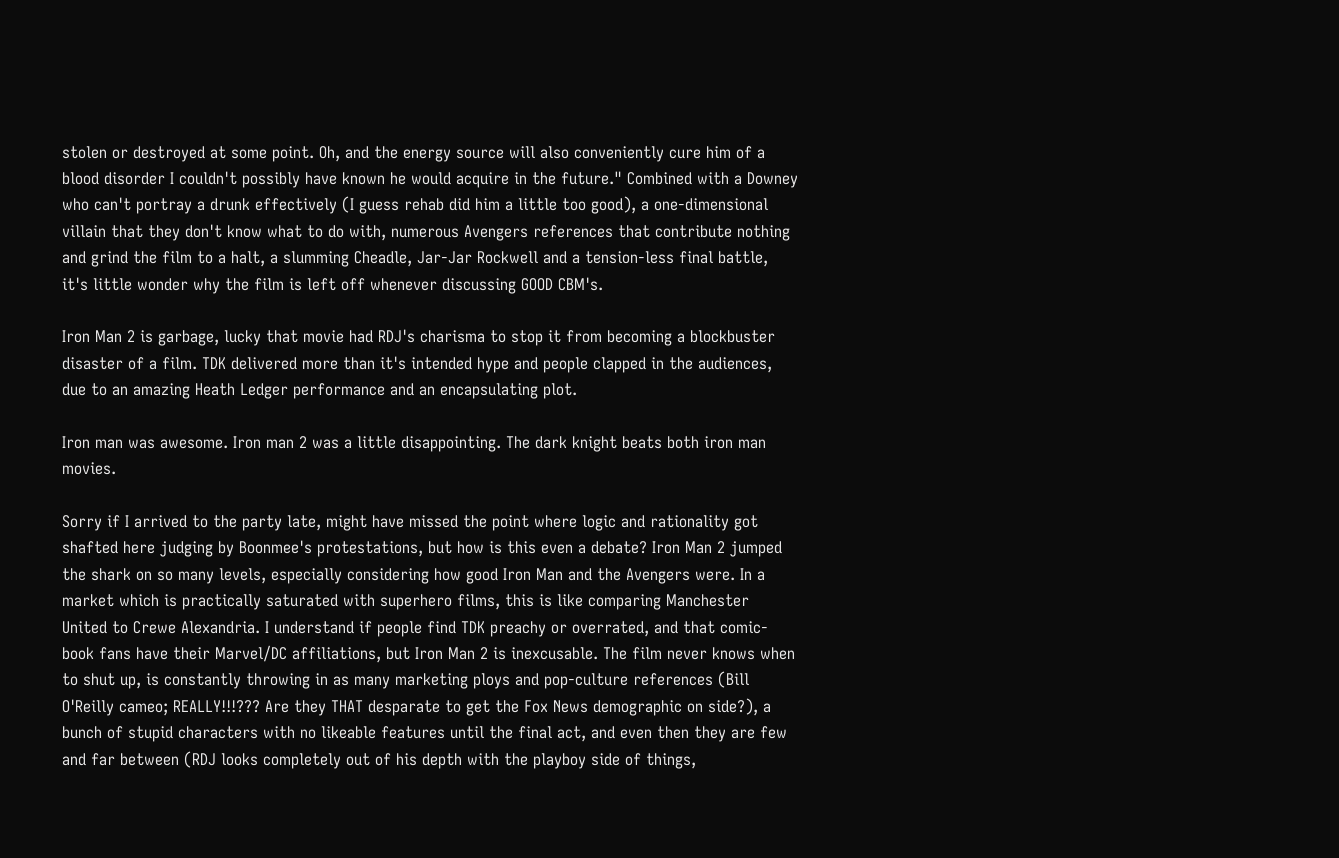stolen or destroyed at some point. Oh, and the energy source will also conveniently cure him of a blood disorder I couldn't possibly have known he would acquire in the future." Combined with a Downey who can't portray a drunk effectively (I guess rehab did him a little too good), a one-dimensional villain that they don't know what to do with, numerous Avengers references that contribute nothing and grind the film to a halt, a slumming Cheadle, Jar-Jar Rockwell and a tension-less final battle, it's little wonder why the film is left off whenever discussing GOOD CBM's.

Iron Man 2 is garbage, lucky that movie had RDJ's charisma to stop it from becoming a blockbuster disaster of a film. TDK delivered more than it's intended hype and people clapped in the audiences, due to an amazing Heath Ledger performance and an encapsulating plot.

Iron man was awesome. Iron man 2 was a little disappointing. The dark knight beats both iron man movies.

Sorry if I arrived to the party late, might have missed the point where logic and rationality got shafted here judging by Boonmee's protestations, but how is this even a debate? Iron Man 2 jumped the shark on so many levels, especially considering how good Iron Man and the Avengers were. In a market which is practically saturated with superhero films, this is like comparing Manchester United to Crewe Alexandria. I understand if people find TDK preachy or overrated, and that comic-book fans have their Marvel/DC affiliations, but Iron Man 2 is inexcusable. The film never knows when to shut up, is constantly throwing in as many marketing ploys and pop-culture references (Bill O'Reilly cameo; REALLY!!!??? Are they THAT desparate to get the Fox News demographic on side?), a bunch of stupid characters with no likeable features until the final act, and even then they are few and far between (RDJ looks completely out of his depth with the playboy side of things,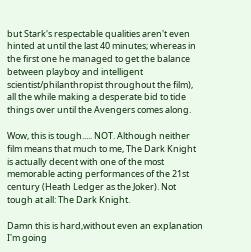but Stark's respectable qualities aren't even hinted at until the last 40 minutes; whereas in the first one he managed to get the balance between playboy and intelligent scientist/philanthropist throughout the film), all the while making a desperate bid to tide things over until the Avengers comes along.

Wow, this is tough..... NOT. Although neither film means that much to me, The Dark Knight is actually decent with one of the most memorable acting performances of the 21st century (Heath Ledger as the Joker). Not tough at all: The Dark Knight.

Damn this is hard,without even an explanation I'm going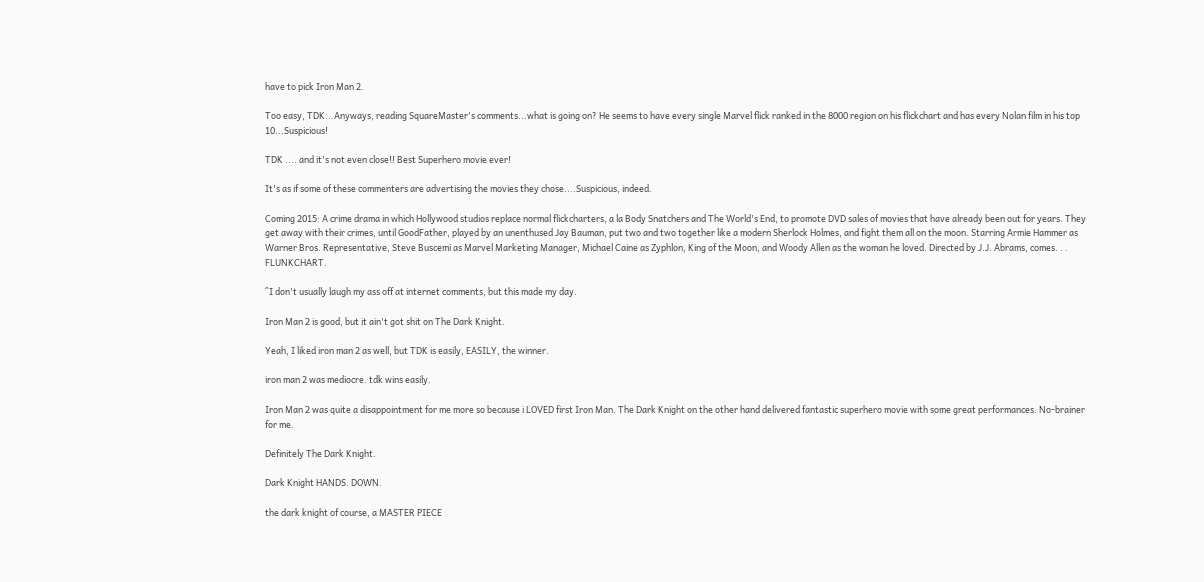have to pick Iron Man 2.

Too easy, TDK...Anyways, reading SquareMaster's comments...what is going on? He seems to have every single Marvel flick ranked in the 8000 region on his flickchart and has every Nolan film in his top 10...Suspicious!

TDK .... and it's not even close!! Best Superhero movie ever!

It's as if some of these commenters are advertising the movies they chose....Suspicious, indeed.

Coming 2015: A crime drama in which Hollywood studios replace normal flickcharters, a la Body Snatchers and The World's End, to promote DVD sales of movies that have already been out for years. They get away with their crimes, until GoodFather, played by an unenthused Jay Bauman, put two and two together like a modern Sherlock Holmes, and fight them all on the moon. Starring Armie Hammer as Warner Bros. Representative, Steve Buscemi as Marvel Marketing Manager, Michael Caine as Zyphlon, King of the Moon, and Woody Allen as the woman he loved. Directed by J.J. Abrams, comes. . . FLUNKCHART.

^I don't usually laugh my ass off at internet comments, but this made my day.

Iron Man 2 is good, but it ain't got shit on The Dark Knight.

Yeah, I liked iron man 2 as well, but TDK is easily, EASILY, the winner.

iron man 2 was mediocre. tdk wins easily.

Iron Man 2 was quite a disappointment for me more so because i LOVED first Iron Man. The Dark Knight on the other hand delivered fantastic superhero movie with some great performances. No-brainer for me.

Definitely The Dark Knight.

Dark Knight HANDS. DOWN.

the dark knight of course, a MASTER PIECE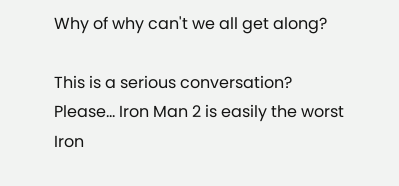Why of why can't we all get along?

This is a serious conversation? Please... Iron Man 2 is easily the worst Iron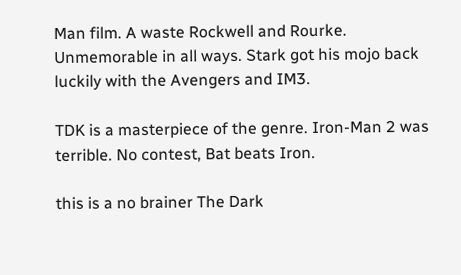Man film. A waste Rockwell and Rourke. Unmemorable in all ways. Stark got his mojo back luckily with the Avengers and IM3.

TDK is a masterpiece of the genre. Iron-Man 2 was terrible. No contest, Bat beats Iron.

this is a no brainer The Dark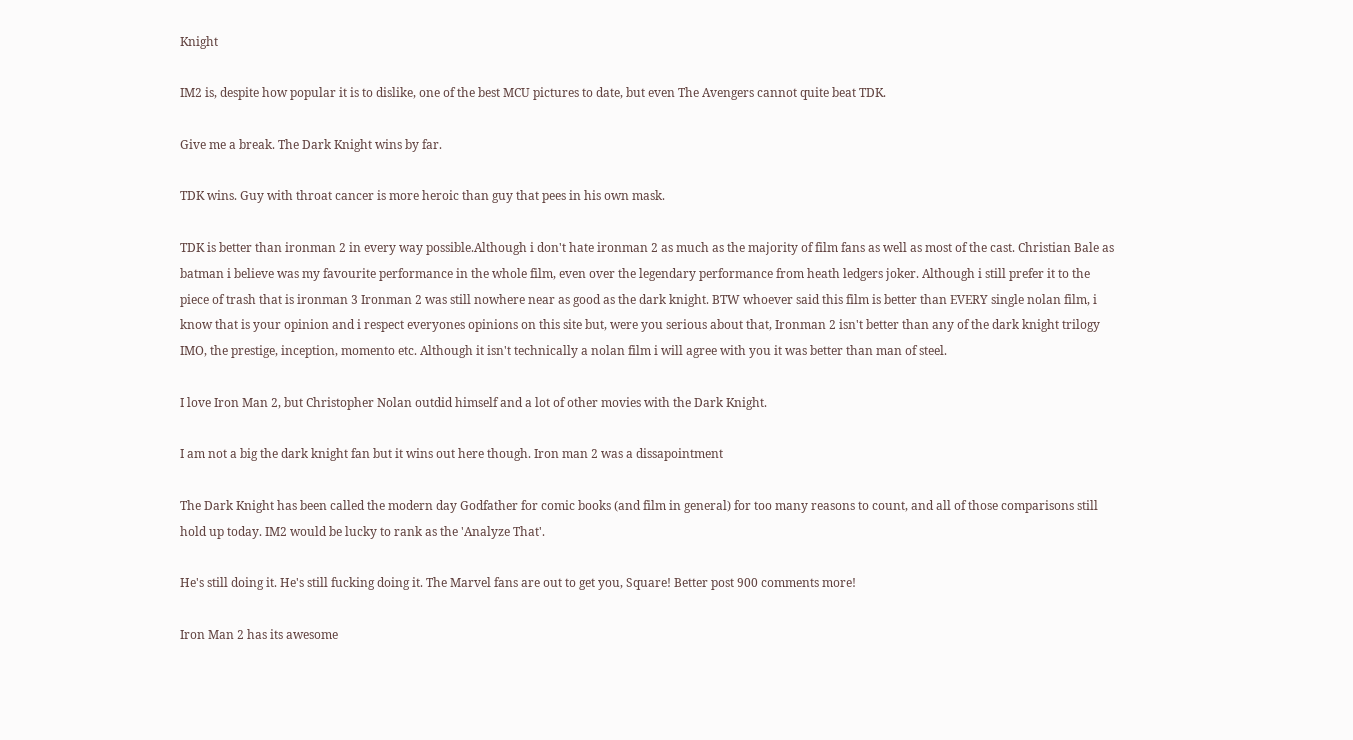Knight

IM2 is, despite how popular it is to dislike, one of the best MCU pictures to date, but even The Avengers cannot quite beat TDK.

Give me a break. The Dark Knight wins by far.

TDK wins. Guy with throat cancer is more heroic than guy that pees in his own mask.

TDK is better than ironman 2 in every way possible.Although i don't hate ironman 2 as much as the majority of film fans as well as most of the cast. Christian Bale as batman i believe was my favourite performance in the whole film, even over the legendary performance from heath ledgers joker. Although i still prefer it to the piece of trash that is ironman 3 Ironman 2 was still nowhere near as good as the dark knight. BTW whoever said this film is better than EVERY single nolan film, i know that is your opinion and i respect everyones opinions on this site but, were you serious about that, Ironman 2 isn't better than any of the dark knight trilogy IMO, the prestige, inception, momento etc. Although it isn't technically a nolan film i will agree with you it was better than man of steel.

I love Iron Man 2, but Christopher Nolan outdid himself and a lot of other movies with the Dark Knight.

I am not a big the dark knight fan but it wins out here though. Iron man 2 was a dissapointment

The Dark Knight has been called the modern day Godfather for comic books (and film in general) for too many reasons to count, and all of those comparisons still hold up today. IM2 would be lucky to rank as the 'Analyze That'.

He's still doing it. He's still fucking doing it. The Marvel fans are out to get you, Square! Better post 900 comments more!

Iron Man 2 has its awesome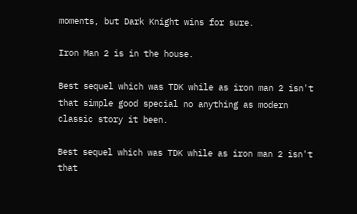moments, but Dark Knight wins for sure.

Iron Man 2 is in the house.

Best sequel which was TDK while as iron man 2 isn't that simple good special no anything as modern classic story it been.

Best sequel which was TDK while as iron man 2 isn't that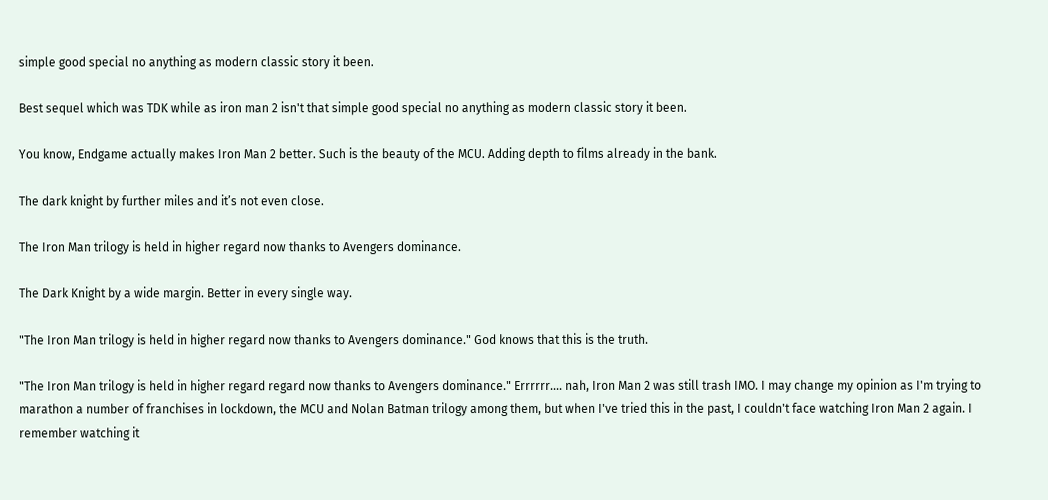simple good special no anything as modern classic story it been.

Best sequel which was TDK while as iron man 2 isn't that simple good special no anything as modern classic story it been.

You know, Endgame actually makes Iron Man 2 better. Such is the beauty of the MCU. Adding depth to films already in the bank.

The dark knight by further miles and it’s not even close.

The Iron Man trilogy is held in higher regard now thanks to Avengers dominance.

The Dark Knight by a wide margin. Better in every single way.

"The Iron Man trilogy is held in higher regard now thanks to Avengers dominance." God knows that this is the truth.

"The Iron Man trilogy is held in higher regard regard now thanks to Avengers dominance." Errrrrr.... nah, Iron Man 2 was still trash IMO. I may change my opinion as I'm trying to marathon a number of franchises in lockdown, the MCU and Nolan Batman trilogy among them, but when I've tried this in the past, I couldn't face watching Iron Man 2 again. I remember watching it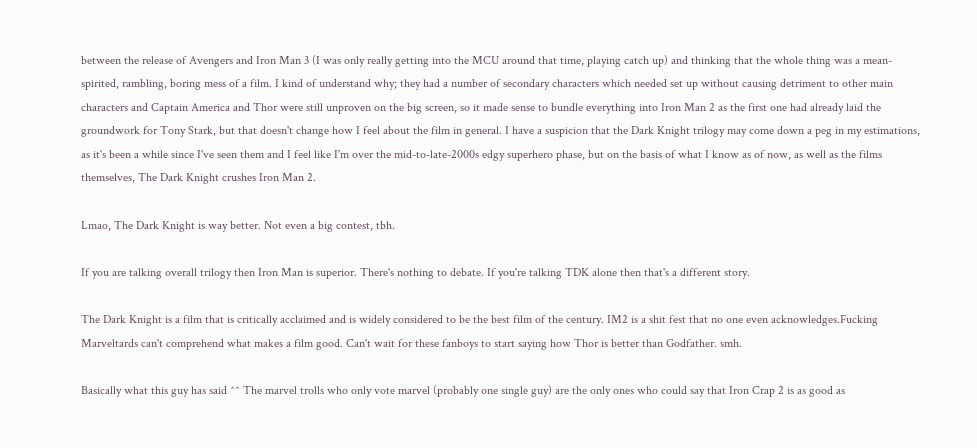between the release of Avengers and Iron Man 3 (I was only really getting into the MCU around that time, playing catch up) and thinking that the whole thing was a mean-spirited, rambling, boring mess of a film. I kind of understand why; they had a number of secondary characters which needed set up without causing detriment to other main characters and Captain America and Thor were still unproven on the big screen, so it made sense to bundle everything into Iron Man 2 as the first one had already laid the groundwork for Tony Stark, but that doesn't change how I feel about the film in general. I have a suspicion that the Dark Knight trilogy may come down a peg in my estimations, as it's been a while since I've seen them and I feel like I'm over the mid-to-late-2000s edgy superhero phase, but on the basis of what I know as of now, as well as the films themselves, The Dark Knight crushes Iron Man 2.

Lmao, The Dark Knight is way better. Not even a big contest, tbh.

If you are talking overall trilogy then Iron Man is superior. There's nothing to debate. If you're talking TDK alone then that's a different story.

The Dark Knight is a film that is critically acclaimed and is widely considered to be the best film of the century. IM2 is a shit fest that no one even acknowledges.Fucking Marveltards can't comprehend what makes a film good. Can't wait for these fanboys to start saying how Thor is better than Godfather. smh.

Basically what this guy has said ^^ The marvel trolls who only vote marvel (probably one single guy) are the only ones who could say that Iron Crap 2 is as good as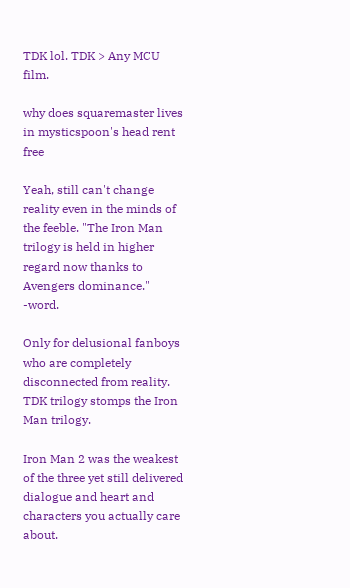TDK lol. TDK > Any MCU film.

why does squaremaster lives in mysticspoon's head rent free

Yeah, still can't change reality even in the minds of the feeble. "The Iron Man trilogy is held in higher regard now thanks to Avengers dominance." -word.

Only for delusional fanboys who are completely disconnected from reality. TDK trilogy stomps the Iron Man trilogy.

Iron Man 2 was the weakest of the three yet still delivered dialogue and heart and characters you actually care about.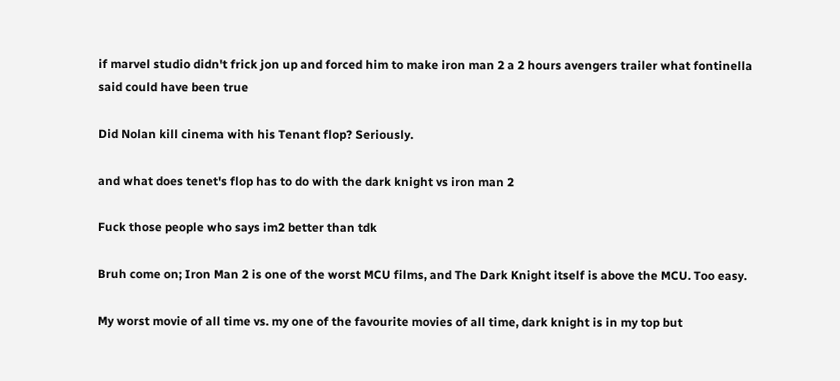if marvel studio didn't frick jon up and forced him to make iron man 2 a 2 hours avengers trailer what fontinella said could have been true

Did Nolan kill cinema with his Tenant flop? Seriously.

and what does tenet's flop has to do with the dark knight vs iron man 2

Fuck those people who says im2 better than tdk

Bruh come on; Iron Man 2 is one of the worst MCU films, and The Dark Knight itself is above the MCU. Too easy.

My worst movie of all time vs. my one of the favourite movies of all time, dark knight is in my top but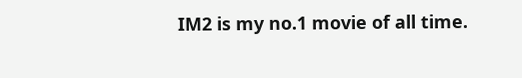IM2 is my no.1 movie of all time.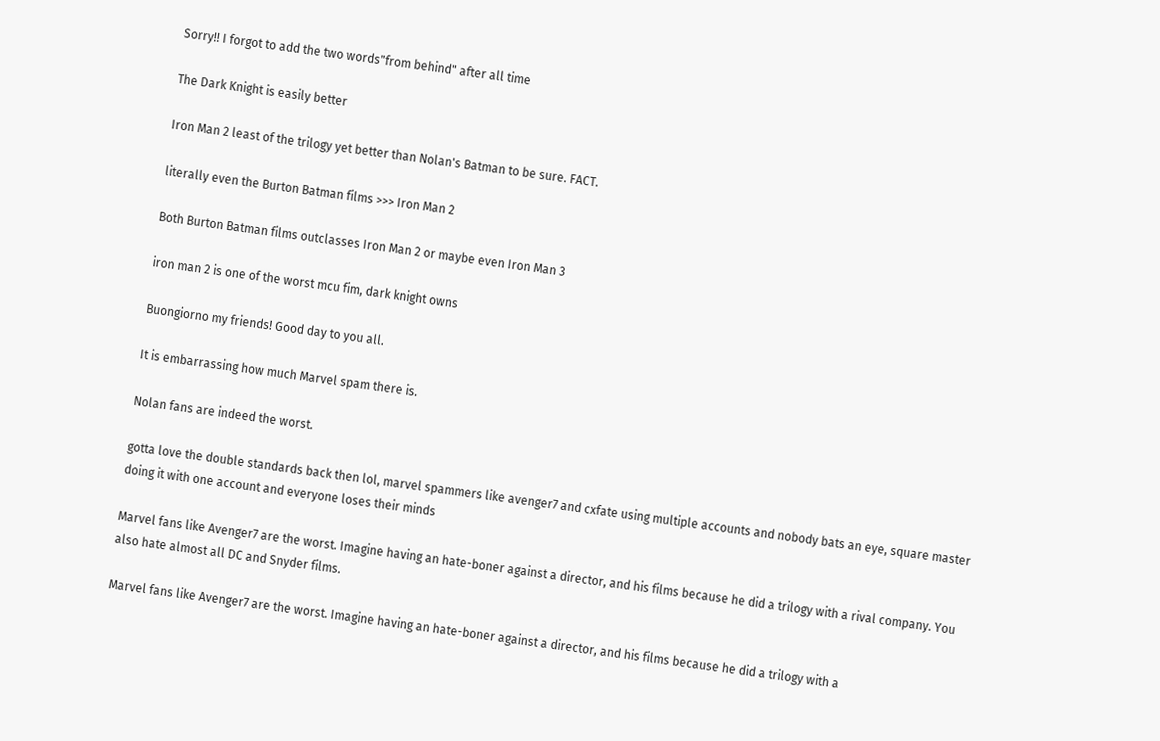Sorry!! I forgot to add the two words"from behind" after all time

The Dark Knight is easily better

Iron Man 2 least of the trilogy yet better than Nolan's Batman to be sure. FACT.

literally even the Burton Batman films >>> Iron Man 2

Both Burton Batman films outclasses Iron Man 2 or maybe even Iron Man 3

iron man 2 is one of the worst mcu fim, dark knight owns

Buongiorno my friends! Good day to you all.

It is embarrassing how much Marvel spam there is.

Nolan fans are indeed the worst.

gotta love the double standards back then lol, marvel spammers like avenger7 and cxfate using multiple accounts and nobody bats an eye, square master doing it with one account and everyone loses their minds

Marvel fans like Avenger7 are the worst. Imagine having an hate-boner against a director, and his films because he did a trilogy with a rival company. You also hate almost all DC and Snyder films.

Marvel fans like Avenger7 are the worst. Imagine having an hate-boner against a director, and his films because he did a trilogy with a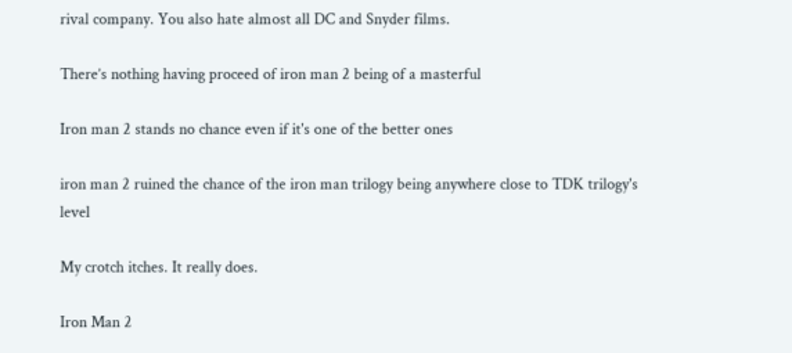rival company. You also hate almost all DC and Snyder films.

There’s nothing having proceed of iron man 2 being of a masterful

Iron man 2 stands no chance even if it's one of the better ones

iron man 2 ruined the chance of the iron man trilogy being anywhere close to TDK trilogy's level

My crotch itches. It really does.

Iron Man 2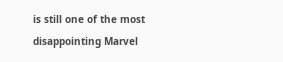is still one of the most disappointing Marvel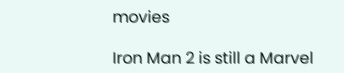movies

Iron Man 2 is still a Marvel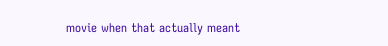movie when that actually meant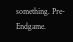something. Pre-Endgame.